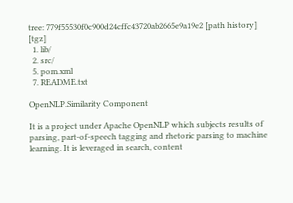tree: 779f55530f0c900d24cffc43720ab2665e9a19e2 [path history] [tgz]
  1. lib/
  2. src/
  5. pom.xml
  7. README.txt

OpenNLP.Similarity Component

It is a project under Apache OpenNLP which subjects results of parsing, part-of-speech tagging and rhetoric parsing to machine learning. It is leveraged in search, content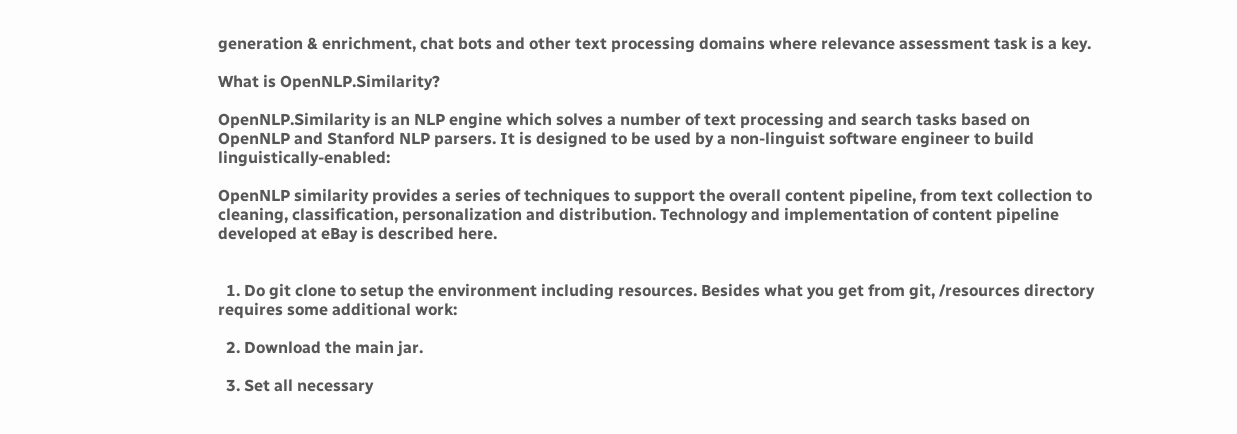generation & enrichment, chat bots and other text processing domains where relevance assessment task is a key.

What is OpenNLP.Similarity?

OpenNLP.Similarity is an NLP engine which solves a number of text processing and search tasks based on OpenNLP and Stanford NLP parsers. It is designed to be used by a non-linguist software engineer to build linguistically-enabled:

OpenNLP similarity provides a series of techniques to support the overall content pipeline, from text collection to cleaning, classification, personalization and distribution. Technology and implementation of content pipeline developed at eBay is described here.


  1. Do git clone to setup the environment including resources. Besides what you get from git, /resources directory requires some additional work:

  2. Download the main jar.

  3. Set all necessary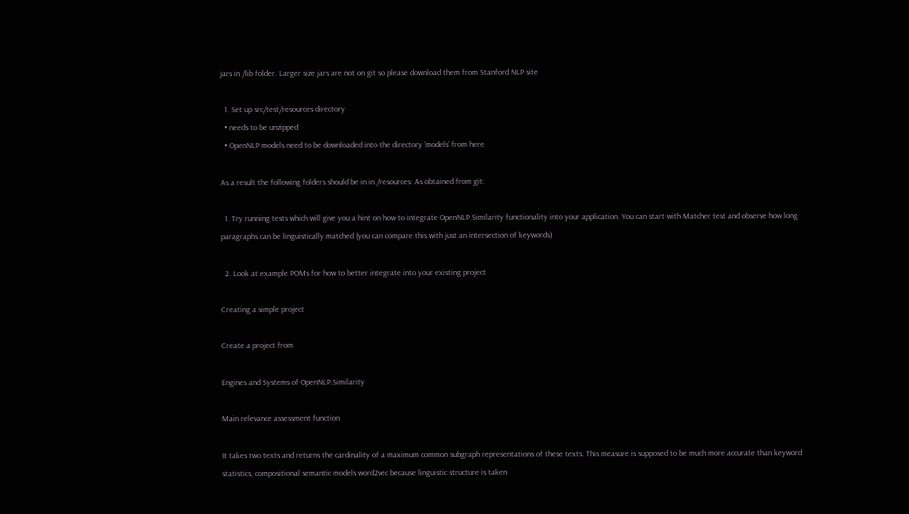jars in /lib folder. Larger size jars are not on git so please download them from Stanford NLP site

  1. Set up src/test/resources directory
  • needs to be unzipped
  • OpenNLP models need to be downloaded into the directory ‘models’ from here

As a result the following folders should be in in /resources: As obtained from git:

  1. Try running tests which will give you a hint on how to integrate OpenNLP.Similarity functionality into your application. You can start with Matcher test and observe how long paragraphs can be linguistically matched (you can compare this with just an intersection of keywords)

  2. Look at example POMs for how to better integrate into your existing project

Creating a simple project

Create a project from

Engines and Systems of OpenNLP.Similarity

Main relevance assessment function

It takes two texts and returns the cardinality of a maximum common subgraph representations of these texts. This measure is supposed to be much more accurate than keyword statistics, compositional semantic models word2vec because linguistic structure is taken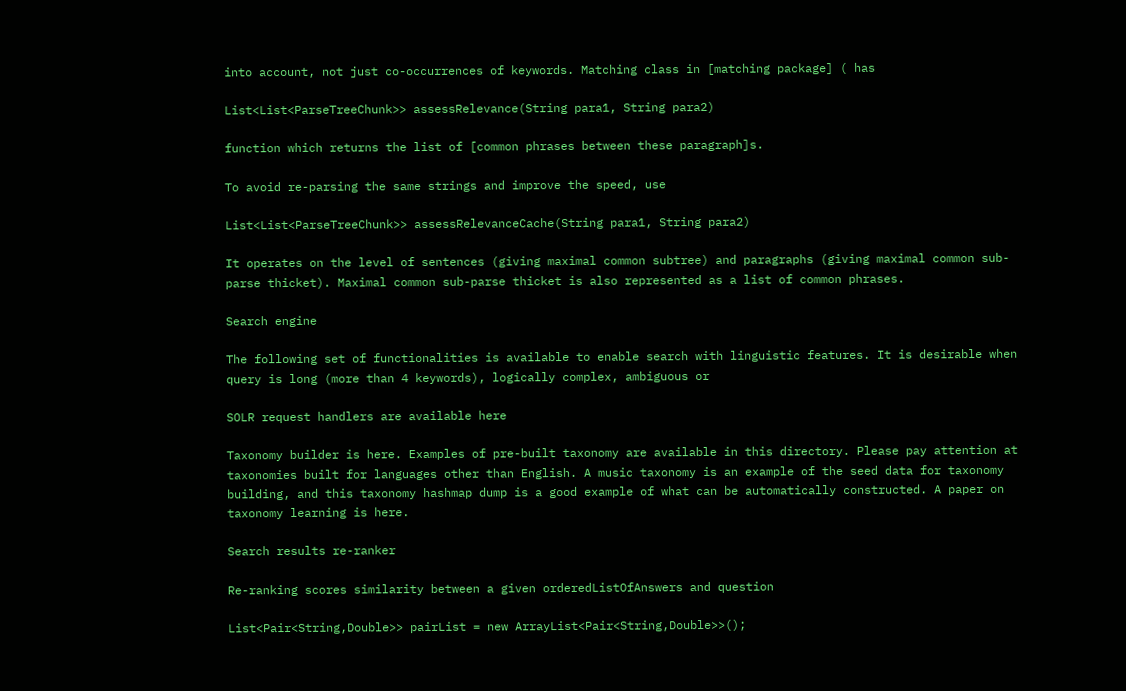into account, not just co-occurrences of keywords. Matching class in [matching package] ( has

List<List<ParseTreeChunk>> assessRelevance(String para1, String para2)

function which returns the list of [common phrases between these paragraph]s.

To avoid re-parsing the same strings and improve the speed, use

List<List<ParseTreeChunk>> assessRelevanceCache(String para1, String para2)

It operates on the level of sentences (giving maximal common subtree) and paragraphs (giving maximal common sub-parse thicket). Maximal common sub-parse thicket is also represented as a list of common phrases.

Search engine

The following set of functionalities is available to enable search with linguistic features. It is desirable when query is long (more than 4 keywords), logically complex, ambiguous or

SOLR request handlers are available here

Taxonomy builder is here. Examples of pre-built taxonomy are available in this directory. Please pay attention at taxonomies built for languages other than English. A music taxonomy is an example of the seed data for taxonomy building, and this taxonomy hashmap dump is a good example of what can be automatically constructed. A paper on taxonomy learning is here.

Search results re-ranker

Re-ranking scores similarity between a given orderedListOfAnswers and question

List<Pair<String,Double>> pairList = new ArrayList<Pair<String,Double>>();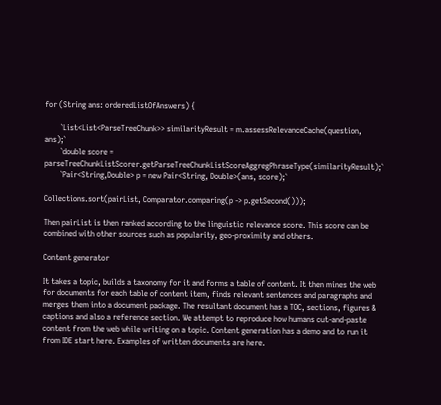for (String ans: orderedListOfAnswers) {

        `List<List<ParseTreeChunk>> similarityResult = m.assessRelevanceCache(question, ans);`
        `double score = parseTreeChunkListScorer.getParseTreeChunkListScoreAggregPhraseType(similarityResult);`
        `Pair<String,Double> p = new Pair<String, Double>(ans, score);`

Collections.sort(pairList, Comparator.comparing(p -> p.getSecond()));

Then pairList is then ranked according to the linguistic relevance score. This score can be combined with other sources such as popularity, geo-proximity and others.

Content generator

It takes a topic, builds a taxonomy for it and forms a table of content. It then mines the web for documents for each table of content item, finds relevant sentences and paragraphs and merges them into a document package. The resultant document has a TOC, sections, figures & captions and also a reference section. We attempt to reproduce how humans cut-and-paste content from the web while writing on a topic. Content generation has a demo and to run it from IDE start here. Examples of written documents are here.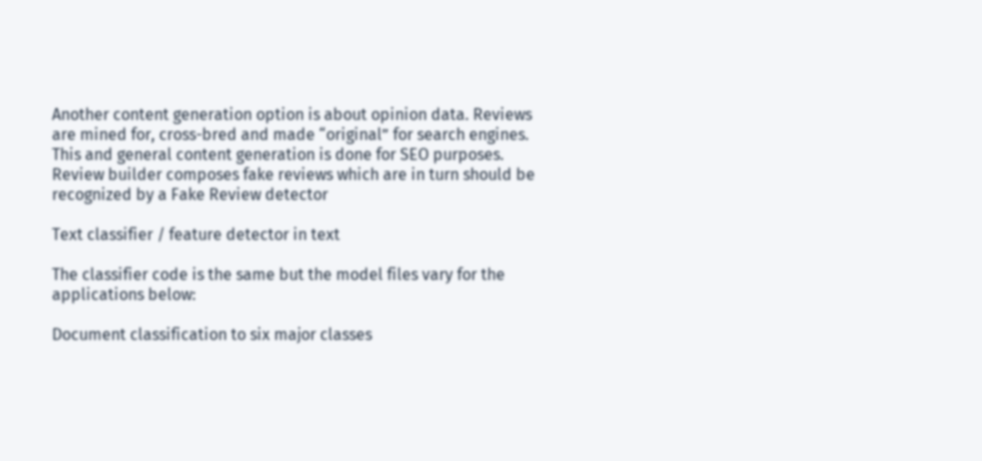Another content generation option is about opinion data. Reviews are mined for, cross-bred and made “original” for search engines. This and general content generation is done for SEO purposes. Review builder composes fake reviews which are in turn should be recognized by a Fake Review detector

Text classifier / feature detector in text

The classifier code is the same but the model files vary for the applications below:

Document classification to six major classes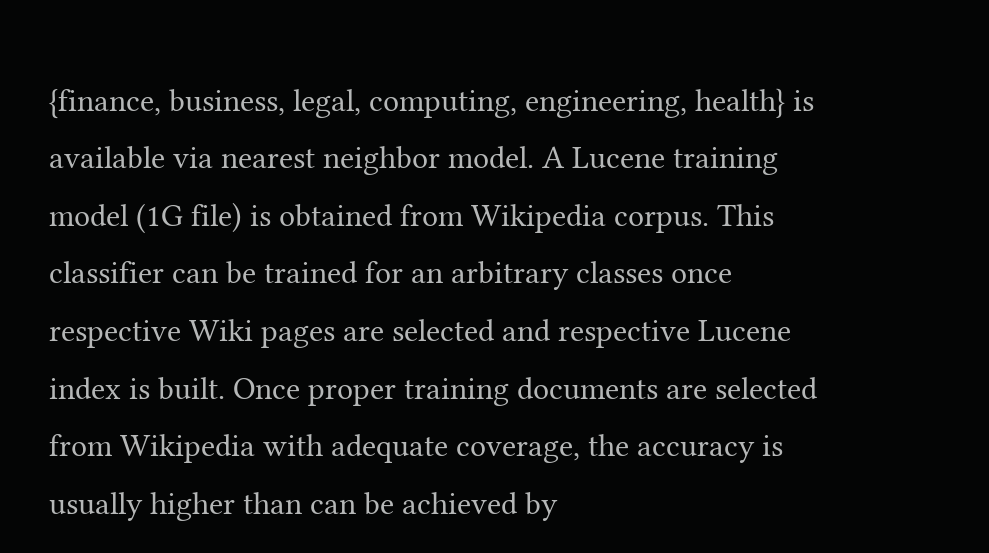{finance, business, legal, computing, engineering, health} is available via nearest neighbor model. A Lucene training model (1G file) is obtained from Wikipedia corpus. This classifier can be trained for an arbitrary classes once respective Wiki pages are selected and respective Lucene index is built. Once proper training documents are selected from Wikipedia with adequate coverage, the accuracy is usually higher than can be achieved by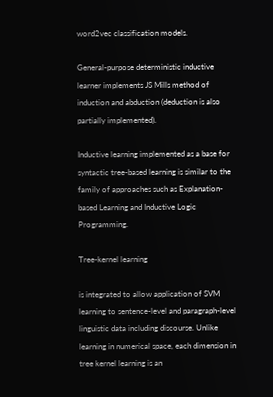word2vec classification models.

General-purpose deterministic inductive learner implements JS Mills method of induction and abduction (deduction is also partially implemented).

Inductive learning implemented as a base for syntactic tree-based learning is similar to the family of approaches such as Explanation-based Learning and Inductive Logic Programming.

Tree-kernel learning

is integrated to allow application of SVM learning to sentence-level and paragraph-level linguistic data including discourse. Unlike learning in numerical space, each dimension in tree kernel learning is an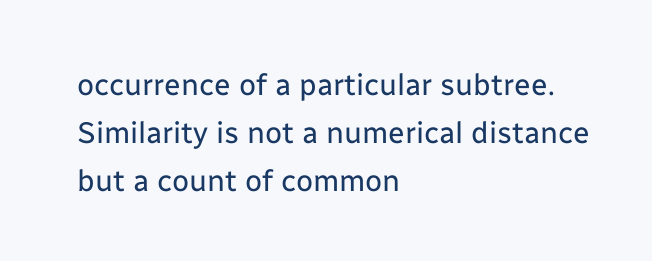occurrence of a particular subtree. Similarity is not a numerical distance but a count of common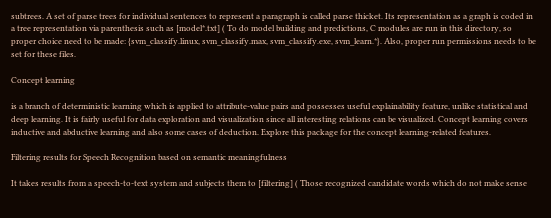subtrees. A set of parse trees for individual sentences to represent a paragraph is called parse thicket. Its representation as a graph is coded in a tree representation via parenthesis such as [model*.txt] ( To do model building and predictions, C modules are run in this directory, so proper choice need to be made: {svm_classify.linux, svm_classify.max, svm_classify.exe, svm_learn.*}. Also, proper run permissions needs to be set for these files.

Concept learning

is a branch of deterministic learning which is applied to attribute-value pairs and possesses useful explainability feature, unlike statistical and deep learning. It is fairly useful for data exploration and visualization since all interesting relations can be visualized. Concept learning covers inductive and abductive learning and also some cases of deduction. Explore this package for the concept learning-related features.

Filtering results for Speech Recognition based on semantic meaningfulness

It takes results from a speech-to-text system and subjects them to [filtering] ( Those recognized candidate words which do not make sense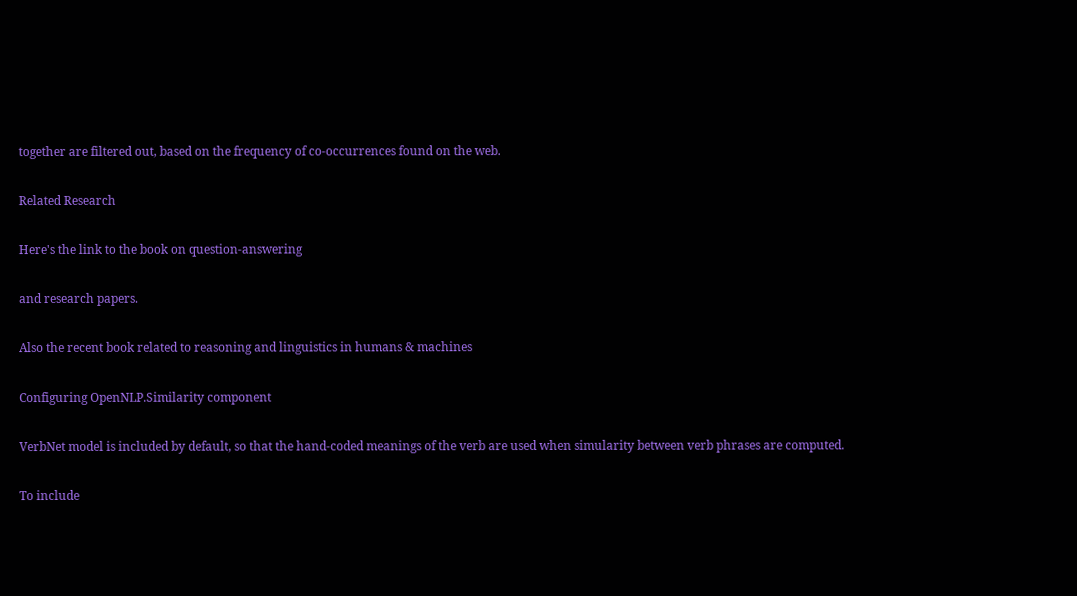together are filtered out, based on the frequency of co-occurrences found on the web.

Related Research

Here's the link to the book on question-answering

and research papers.

Also the recent book related to reasoning and linguistics in humans & machines

Configuring OpenNLP.Similarity component

VerbNet model is included by default, so that the hand-coded meanings of the verb are used when simularity between verb phrases are computed.

To include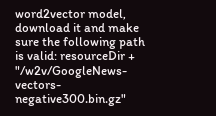word2vector model, download it and make sure the following path is valid: resourceDir + "/w2v/GoogleNews-vectors-negative300.bin.gz"